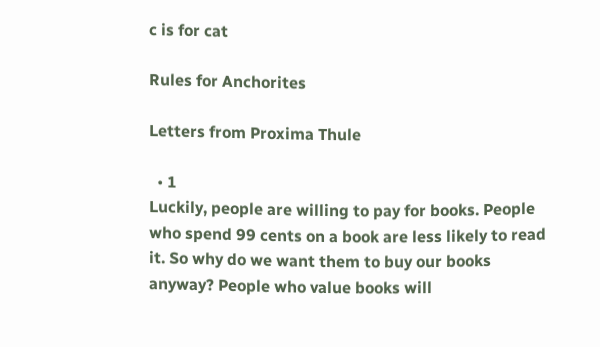c is for cat

Rules for Anchorites

Letters from Proxima Thule

  • 1
Luckily, people are willing to pay for books. People who spend 99 cents on a book are less likely to read it. So why do we want them to buy our books anyway? People who value books will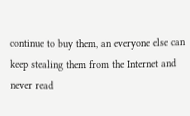continue to buy them, an everyone else can keep stealing them from the Internet and never read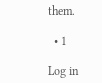them.

  • 1

Log in